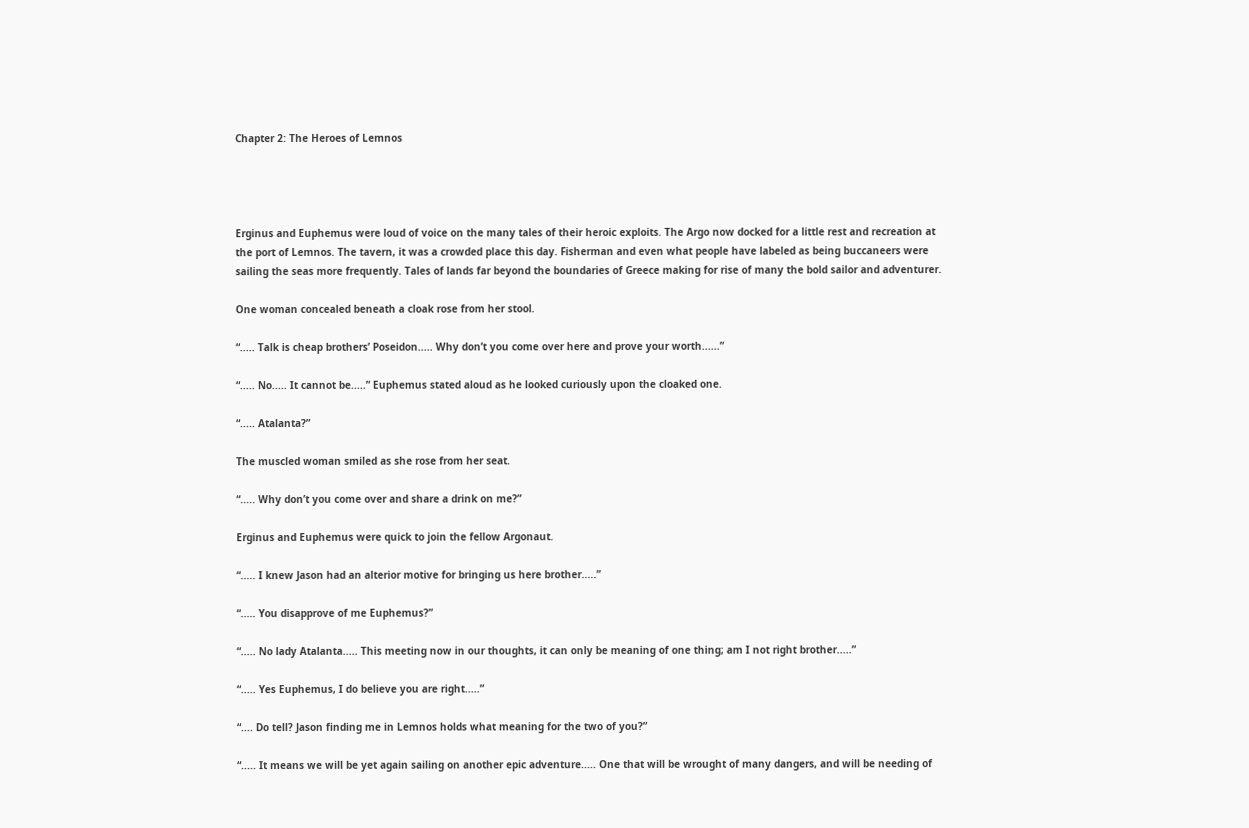Chapter 2: The Heroes of Lemnos




Erginus and Euphemus were loud of voice on the many tales of their heroic exploits. The Argo now docked for a little rest and recreation at the port of Lemnos. The tavern, it was a crowded place this day. Fisherman and even what people have labeled as being buccaneers were sailing the seas more frequently. Tales of lands far beyond the boundaries of Greece making for rise of many the bold sailor and adventurer.

One woman concealed beneath a cloak rose from her stool.

“..... Talk is cheap brothers’ Poseidon..... Why don’t you come over here and prove your worth......”

“..... No..... It cannot be.....” Euphemus stated aloud as he looked curiously upon the cloaked one.

“..... Atalanta?”

The muscled woman smiled as she rose from her seat.

“..... Why don’t you come over and share a drink on me?”

Erginus and Euphemus were quick to join the fellow Argonaut.

“..... I knew Jason had an alterior motive for bringing us here brother.....”

“..... You disapprove of me Euphemus?”

“..... No lady Atalanta..... This meeting now in our thoughts, it can only be meaning of one thing; am I not right brother.....”

“..... Yes Euphemus, I do believe you are right.....”

“.... Do tell? Jason finding me in Lemnos holds what meaning for the two of you?”

“..... It means we will be yet again sailing on another epic adventure..... One that will be wrought of many dangers, and will be needing of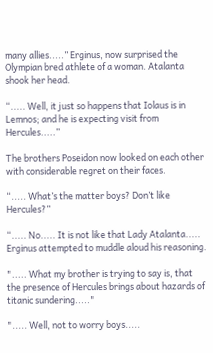many allies.....” Erginus, now surprised the Olympian bred athlete of a woman. Atalanta shook her head.

“..... Well, it just so happens that Iolaus is in Lemnos; and he is expecting visit from Hercules.....”

The brothers Poseidon now looked on each other with considerable regret on their faces.

“..... What’s the matter boys? Don’t like Hercules?”

“..... No..... It is not like that Lady Atalanta..... Erginus attempted to muddle aloud his reasoning.

"..... What my brother is trying to say is, that the presence of Hercules brings about hazards of titanic sundering....."

"..... Well, not to worry boys.....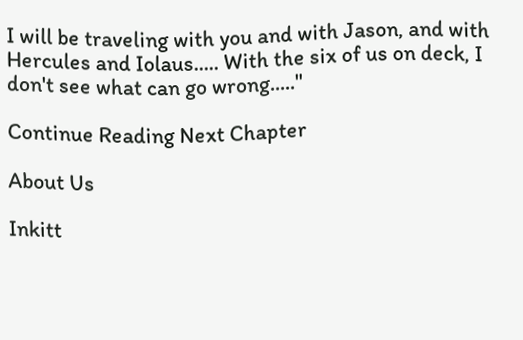I will be traveling with you and with Jason, and with Hercules and Iolaus..... With the six of us on deck, I don't see what can go wrong....."

Continue Reading Next Chapter

About Us

Inkitt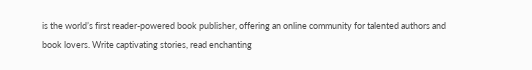is the world’s first reader-powered book publisher, offering an online community for talented authors and book lovers. Write captivating stories, read enchanting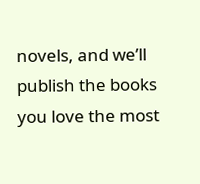novels, and we’ll publish the books you love the most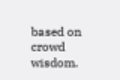based on crowd wisdom.